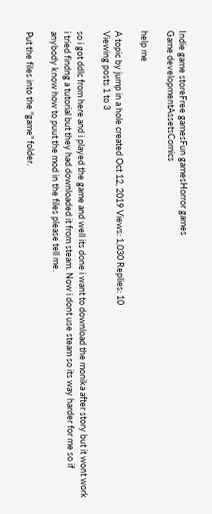Indie game storeFree gamesFun gamesHorror games
Game developmentAssetsComics

help me

A topic by jump in a hole created Oct 12, 2019 Views: 1,030 Replies: 10
Viewing posts 1 to 3

so i got ddlc from here and i played the game and well its done i want to download the monika after story but it wont work i tried findng a tutorial but they had downloaded it from steam. Now i dont use steam so its way harder for me so if anybody know how to puut the mod in the files please tell me.

Put the files into the "game" folder.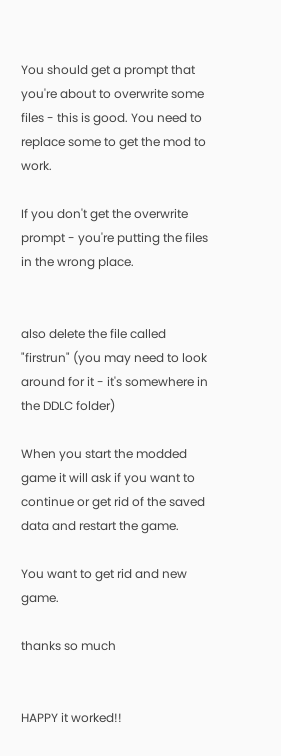You should get a prompt that you're about to overwrite some files - this is good. You need to replace some to get the mod to work.

If you don't get the overwrite prompt - you're putting the files in the wrong place.


also delete the file called "firstrun" (you may need to look around for it - it's somewhere in the DDLC folder)

When you start the modded game it will ask if you want to continue or get rid of the saved data and restart the game.

You want to get rid and new game.

thanks so much


HAPPY it worked!!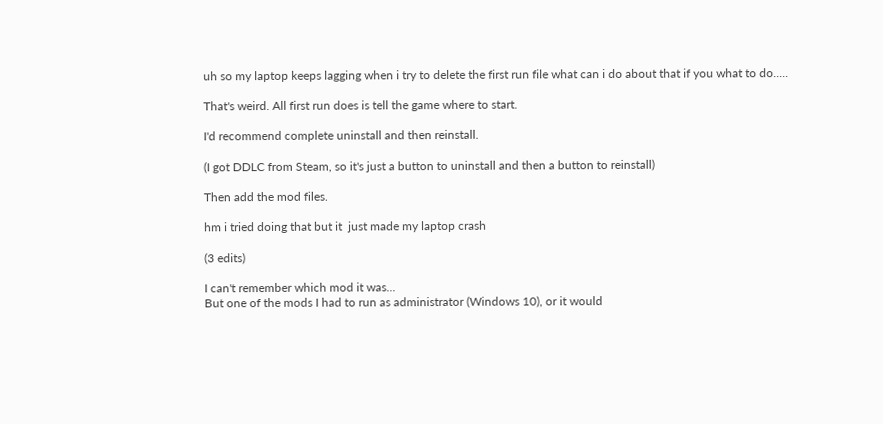uh so my laptop keeps lagging when i try to delete the first run file what can i do about that if you what to do.....

That's weird. All first run does is tell the game where to start.

I'd recommend complete uninstall and then reinstall.

(I got DDLC from Steam, so it's just a button to uninstall and then a button to reinstall)

Then add the mod files.

hm i tried doing that but it  just made my laptop crash

(3 edits)

I can't remember which mod it was...
But one of the mods I had to run as administrator (Windows 10), or it would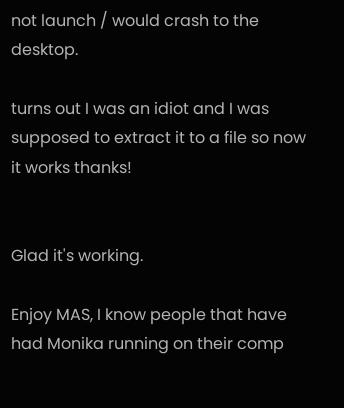not launch / would crash to the desktop.

turns out I was an idiot and I was supposed to extract it to a file so now it works thanks!


Glad it's working.

Enjoy MAS, I know people that have had Monika running on their comp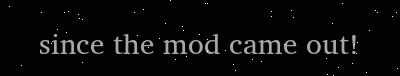since the mod came out!